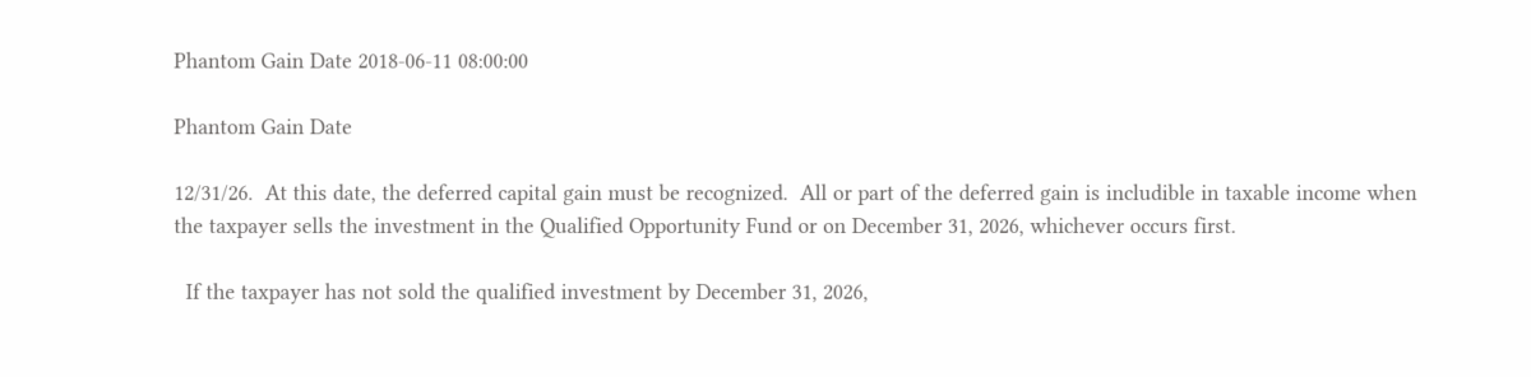Phantom Gain Date 2018-06-11 08:00:00

Phantom Gain Date

12/31/26.  At this date, the deferred capital gain must be recognized.  All or part of the deferred gain is includible in taxable income when the taxpayer sells the investment in the Qualified Opportunity Fund or on December 31, 2026, whichever occurs first.

  If the taxpayer has not sold the qualified investment by December 31, 2026,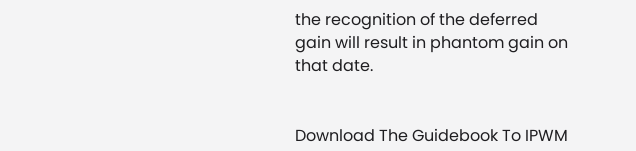the recognition of the deferred gain will result in phantom gain on that date.


Download The Guidebook To IPWM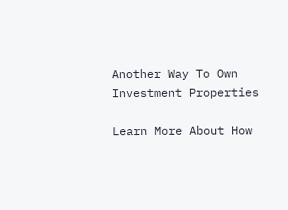Another Way To Own Investment Properties

Learn More About How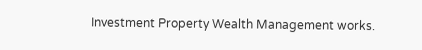Investment Property Wealth Management works.